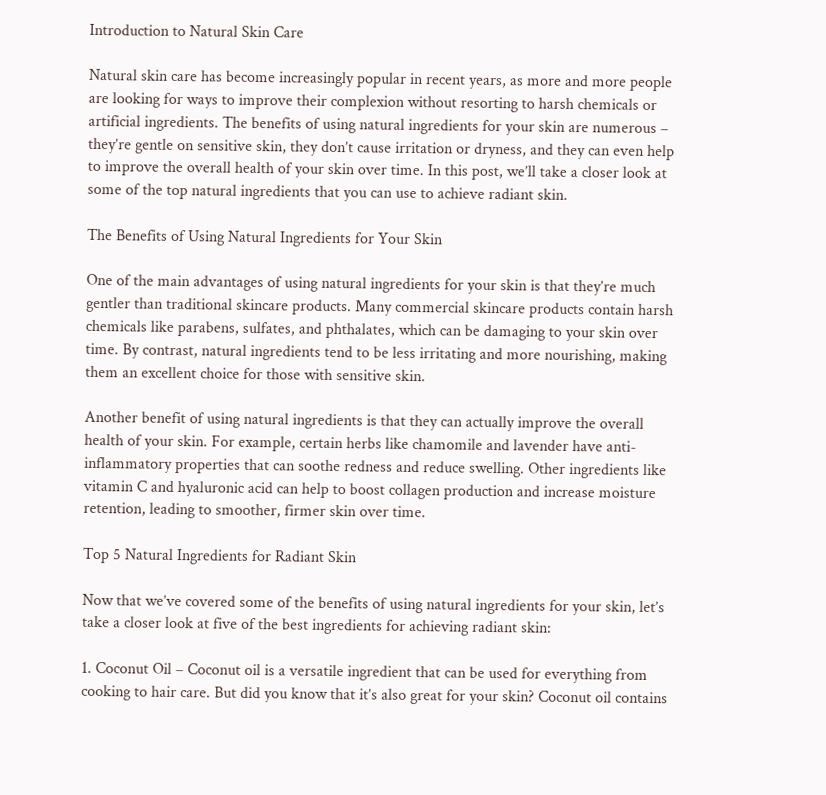Introduction to Natural Skin Care

Natural skin care has become increasingly popular in recent years, as more and more people are looking for ways to improve their complexion without resorting to harsh chemicals or artificial ingredients. The benefits of using natural ingredients for your skin are numerous – they’re gentle on sensitive skin, they don’t cause irritation or dryness, and they can even help to improve the overall health of your skin over time. In this post, we’ll take a closer look at some of the top natural ingredients that you can use to achieve radiant skin.

The Benefits of Using Natural Ingredients for Your Skin

One of the main advantages of using natural ingredients for your skin is that they’re much gentler than traditional skincare products. Many commercial skincare products contain harsh chemicals like parabens, sulfates, and phthalates, which can be damaging to your skin over time. By contrast, natural ingredients tend to be less irritating and more nourishing, making them an excellent choice for those with sensitive skin.

Another benefit of using natural ingredients is that they can actually improve the overall health of your skin. For example, certain herbs like chamomile and lavender have anti-inflammatory properties that can soothe redness and reduce swelling. Other ingredients like vitamin C and hyaluronic acid can help to boost collagen production and increase moisture retention, leading to smoother, firmer skin over time.

Top 5 Natural Ingredients for Radiant Skin

Now that we’ve covered some of the benefits of using natural ingredients for your skin, let’s take a closer look at five of the best ingredients for achieving radiant skin:

1. Coconut Oil – Coconut oil is a versatile ingredient that can be used for everything from cooking to hair care. But did you know that it’s also great for your skin? Coconut oil contains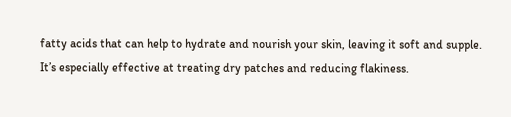fatty acids that can help to hydrate and nourish your skin, leaving it soft and supple. It’s especially effective at treating dry patches and reducing flakiness.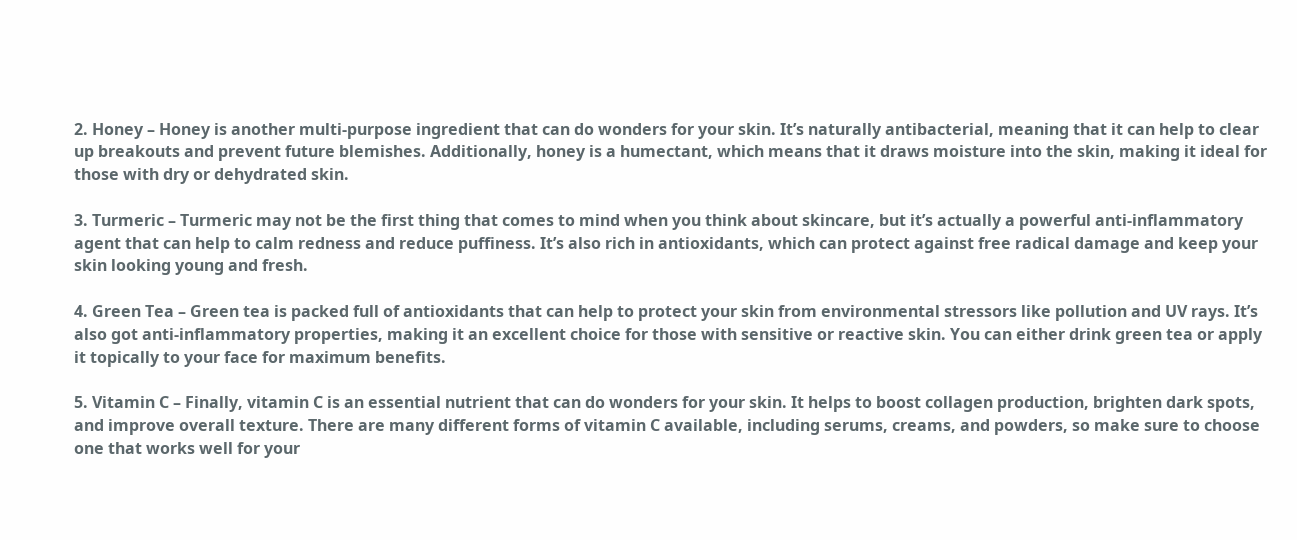2. Honey – Honey is another multi-purpose ingredient that can do wonders for your skin. It’s naturally antibacterial, meaning that it can help to clear up breakouts and prevent future blemishes. Additionally, honey is a humectant, which means that it draws moisture into the skin, making it ideal for those with dry or dehydrated skin.

3. Turmeric – Turmeric may not be the first thing that comes to mind when you think about skincare, but it’s actually a powerful anti-inflammatory agent that can help to calm redness and reduce puffiness. It’s also rich in antioxidants, which can protect against free radical damage and keep your skin looking young and fresh.

4. Green Tea – Green tea is packed full of antioxidants that can help to protect your skin from environmental stressors like pollution and UV rays. It’s also got anti-inflammatory properties, making it an excellent choice for those with sensitive or reactive skin. You can either drink green tea or apply it topically to your face for maximum benefits.

5. Vitamin C – Finally, vitamin C is an essential nutrient that can do wonders for your skin. It helps to boost collagen production, brighten dark spots, and improve overall texture. There are many different forms of vitamin C available, including serums, creams, and powders, so make sure to choose one that works well for your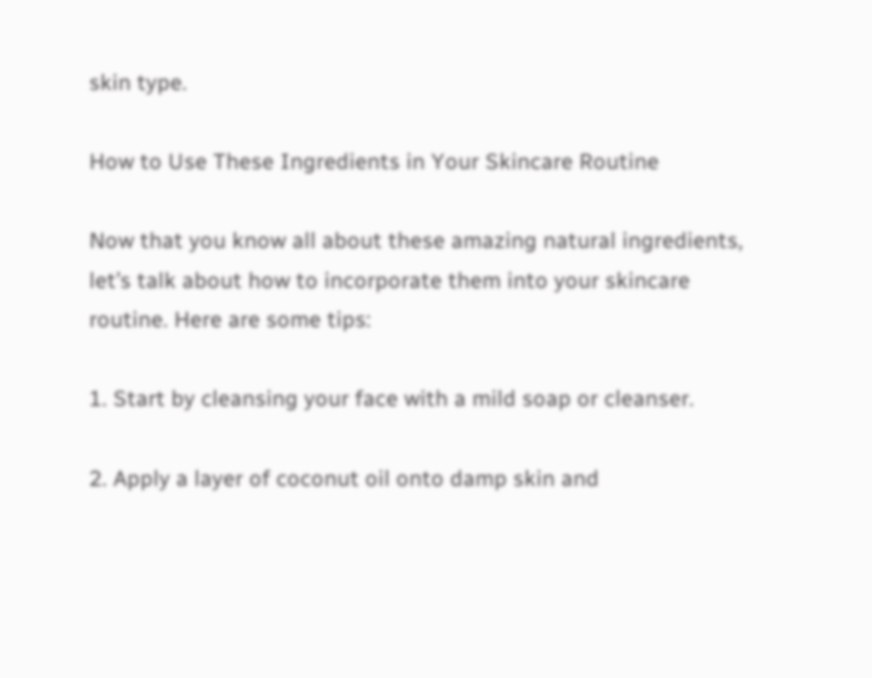skin type.

How to Use These Ingredients in Your Skincare Routine

Now that you know all about these amazing natural ingredients, let’s talk about how to incorporate them into your skincare routine. Here are some tips:

1. Start by cleansing your face with a mild soap or cleanser.

2. Apply a layer of coconut oil onto damp skin and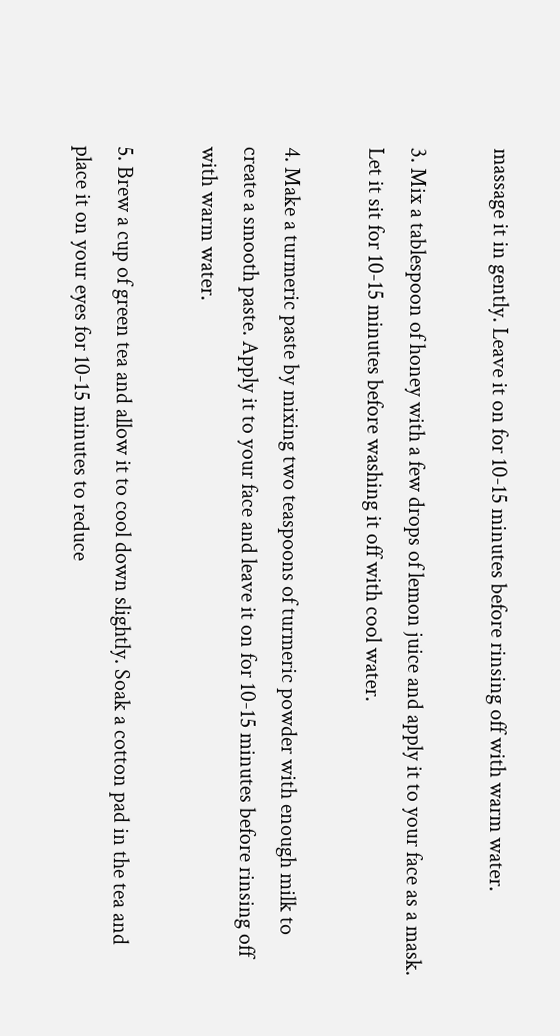massage it in gently. Leave it on for 10-15 minutes before rinsing off with warm water.

3. Mix a tablespoon of honey with a few drops of lemon juice and apply it to your face as a mask. Let it sit for 10-15 minutes before washing it off with cool water.

4. Make a turmeric paste by mixing two teaspoons of turmeric powder with enough milk to create a smooth paste. Apply it to your face and leave it on for 10-15 minutes before rinsing off with warm water.

5. Brew a cup of green tea and allow it to cool down slightly. Soak a cotton pad in the tea and place it on your eyes for 10-15 minutes to reduce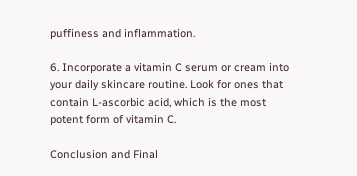puffiness and inflammation.

6. Incorporate a vitamin C serum or cream into your daily skincare routine. Look for ones that contain L-ascorbic acid, which is the most potent form of vitamin C.

Conclusion and Final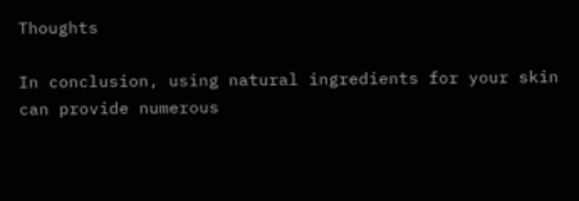Thoughts

In conclusion, using natural ingredients for your skin can provide numerous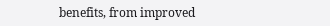benefits, from improved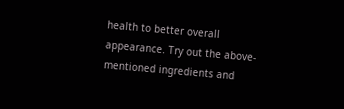health to better overall appearance. Try out the above-mentioned ingredients and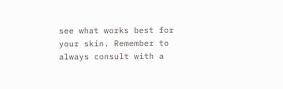see what works best for your skin. Remember to always consult with a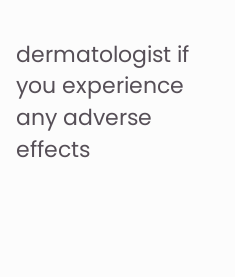dermatologist if you experience any adverse effects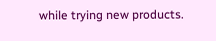while trying new products.